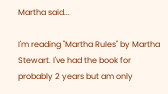Martha said...

I'm reading "Martha Rules" by Martha Stewart. I've had the book for probably 2 years but am only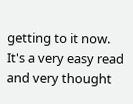getting to it now. It's a very easy read and very thought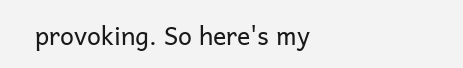provoking. So here's my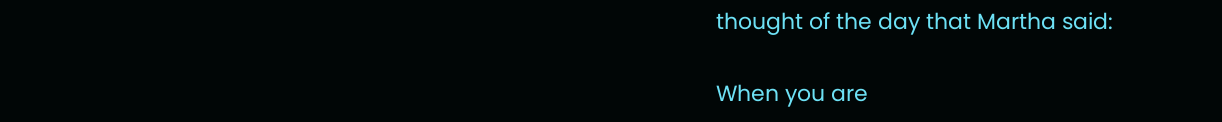thought of the day that Martha said:

When you are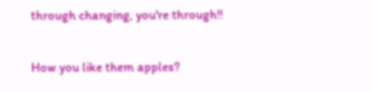through changing, you're through!!

How you like them apples?